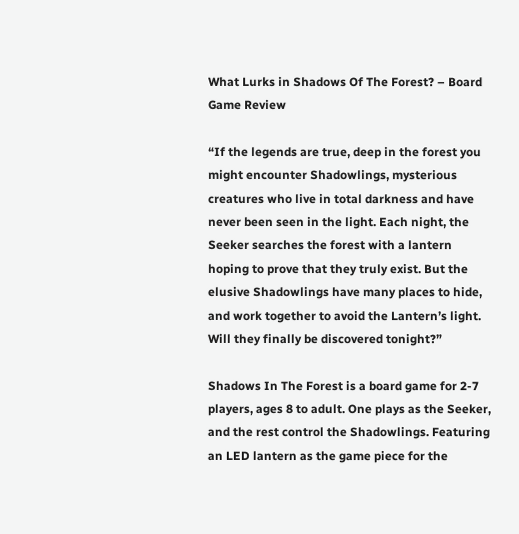What Lurks in Shadows Of The Forest? – Board Game Review

“If the legends are true, deep in the forest you might encounter Shadowlings, mysterious creatures who live in total darkness and have never been seen in the light. Each night, the Seeker searches the forest with a lantern hoping to prove that they truly exist. But the elusive Shadowlings have many places to hide, and work together to avoid the Lantern’s light. Will they finally be discovered tonight?”

Shadows In The Forest is a board game for 2-7 players, ages 8 to adult. One plays as the Seeker, and the rest control the Shadowlings. Featuring an LED lantern as the game piece for the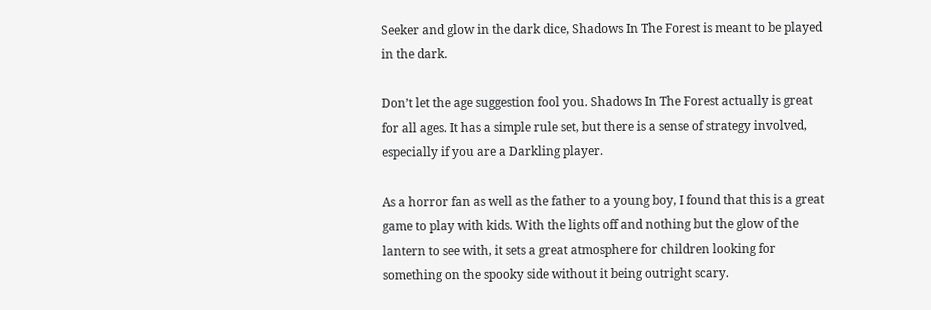Seeker and glow in the dark dice, Shadows In The Forest is meant to be played in the dark.

Don’t let the age suggestion fool you. Shadows In The Forest actually is great for all ages. It has a simple rule set, but there is a sense of strategy involved, especially if you are a Darkling player.

As a horror fan as well as the father to a young boy, I found that this is a great game to play with kids. With the lights off and nothing but the glow of the lantern to see with, it sets a great atmosphere for children looking for something on the spooky side without it being outright scary.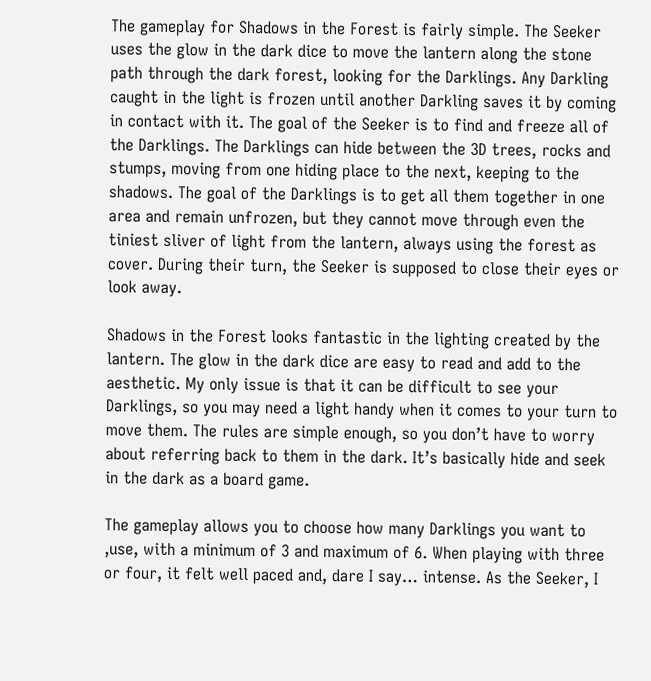The gameplay for Shadows in the Forest is fairly simple. The Seeker uses the glow in the dark dice to move the lantern along the stone path through the dark forest, looking for the Darklings. Any Darkling caught in the light is frozen until another Darkling saves it by coming in contact with it. The goal of the Seeker is to find and freeze all of the Darklings. The Darklings can hide between the 3D trees, rocks and stumps, moving from one hiding place to the next, keeping to the shadows. The goal of the Darklings is to get all them together in one area and remain unfrozen, but they cannot move through even the tiniest sliver of light from the lantern, always using the forest as cover. During their turn, the Seeker is supposed to close their eyes or look away.

Shadows in the Forest looks fantastic in the lighting created by the lantern. The glow in the dark dice are easy to read and add to the aesthetic. My only issue is that it can be difficult to see your Darklings, so you may need a light handy when it comes to your turn to move them. The rules are simple enough, so you don’t have to worry about referring back to them in the dark. It’s basically hide and seek in the dark as a board game.

The gameplay allows you to choose how many Darklings you want to ,use, with a minimum of 3 and maximum of 6. When playing with three or four, it felt well paced and, dare I say… intense. As the Seeker, I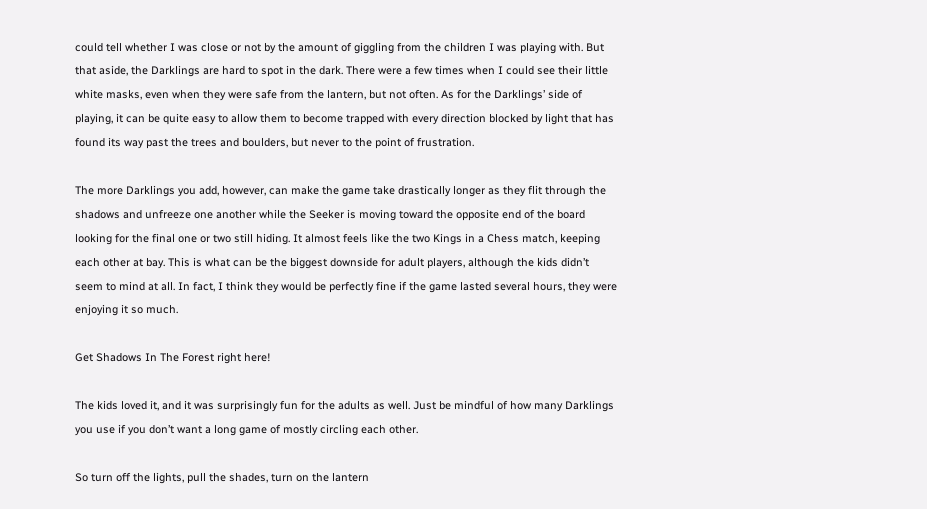could tell whether I was close or not by the amount of giggling from the children I was playing with. But that aside, the Darklings are hard to spot in the dark. There were a few times when I could see their little white masks, even when they were safe from the lantern, but not often. As for the Darklings’ side of playing, it can be quite easy to allow them to become trapped with every direction blocked by light that has found its way past the trees and boulders, but never to the point of frustration.

The more Darklings you add, however, can make the game take drastically longer as they flit through the shadows and unfreeze one another while the Seeker is moving toward the opposite end of the board looking for the final one or two still hiding. It almost feels like the two Kings in a Chess match, keeping each other at bay. This is what can be the biggest downside for adult players, although the kids didn’t seem to mind at all. In fact, I think they would be perfectly fine if the game lasted several hours, they were enjoying it so much.

Get Shadows In The Forest right here!

The kids loved it, and it was surprisingly fun for the adults as well. Just be mindful of how many Darklings you use if you don’t want a long game of mostly circling each other.

So turn off the lights, pull the shades, turn on the lantern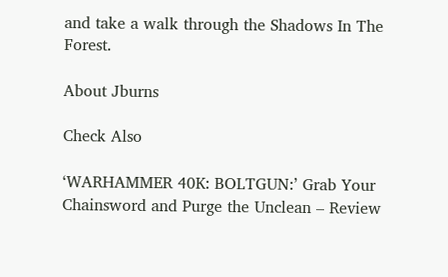and take a walk through the Shadows In The Forest.

About Jburns

Check Also

‘WARHAMMER 40K: BOLTGUN:’ Grab Your Chainsword and Purge the Unclean – Review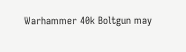Warhammer 40k Boltgun may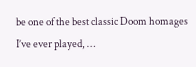be one of the best classic Doom homages I’ve ever played, …